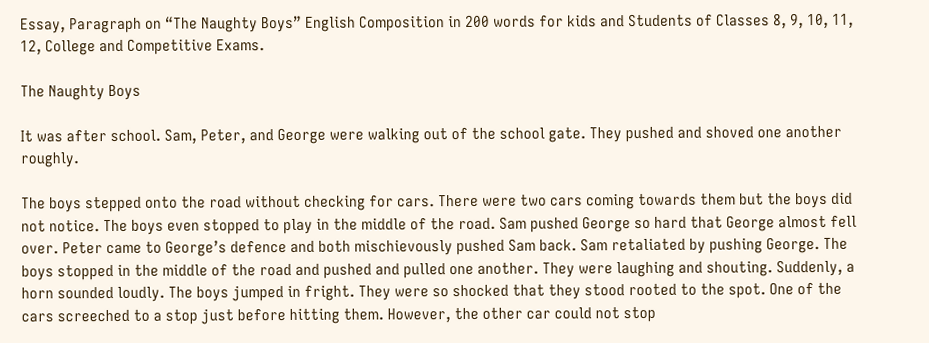Essay, Paragraph on “The Naughty Boys” English Composition in 200 words for kids and Students of Classes 8, 9, 10, 11, 12, College and Competitive Exams.

The Naughty Boys

It was after school. Sam, Peter, and George were walking out of the school gate. They pushed and shoved one another roughly.

The boys stepped onto the road without checking for cars. There were two cars coming towards them but the boys did not notice. The boys even stopped to play in the middle of the road. Sam pushed George so hard that George almost fell over. Peter came to George’s defence and both mischievously pushed Sam back. Sam retaliated by pushing George. The boys stopped in the middle of the road and pushed and pulled one another. They were laughing and shouting. Suddenly, a horn sounded loudly. The boys jumped in fright. They were so shocked that they stood rooted to the spot. One of the cars screeched to a stop just before hitting them. However, the other car could not stop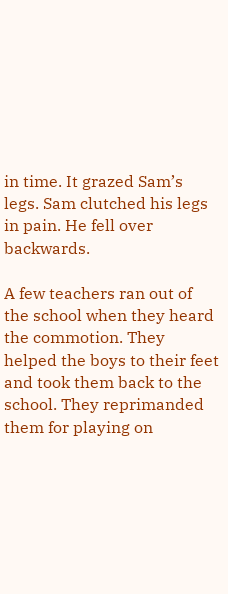in time. It grazed Sam’s legs. Sam clutched his legs in pain. He fell over backwards.

A few teachers ran out of the school when they heard the commotion. They helped the boys to their feet and took them back to the school. They reprimanded them for playing on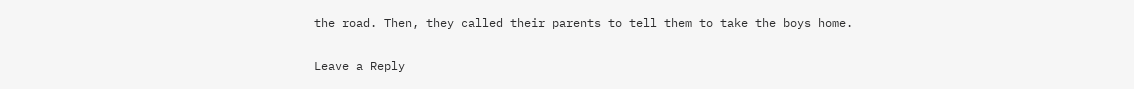the road. Then, they called their parents to tell them to take the boys home.

Leave a Reply